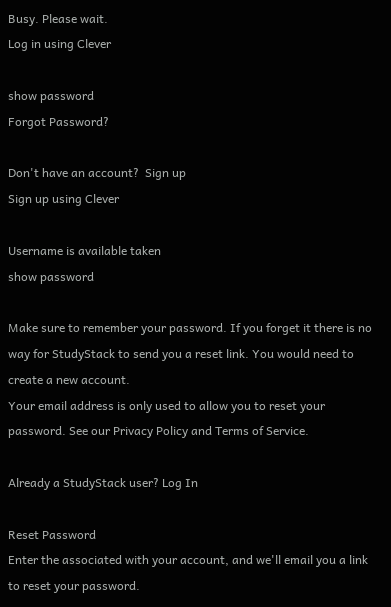Busy. Please wait.
Log in using Clever

show password
Forgot Password?

Don't have an account?  Sign up
Sign up using Clever

Username is available taken
show password

Make sure to remember your password. If you forget it there is no way for StudyStack to send you a reset link. You would need to create a new account.
Your email address is only used to allow you to reset your password. See our Privacy Policy and Terms of Service.

Already a StudyStack user? Log In

Reset Password
Enter the associated with your account, and we'll email you a link to reset your password.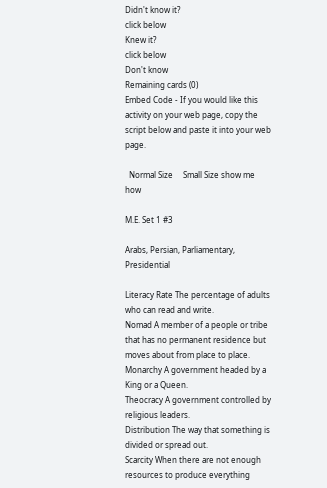Didn't know it?
click below
Knew it?
click below
Don't know
Remaining cards (0)
Embed Code - If you would like this activity on your web page, copy the script below and paste it into your web page.

  Normal Size     Small Size show me how

M.E. Set 1 #3

Arabs, Persian, Parliamentary, Presidential

Literacy Rate The percentage of adults who can read and write.
Nomad A member of a people or tribe that has no permanent residence but moves about from place to place.
Monarchy A government headed by a King or a Queen.
Theocracy A government controlled by religious leaders.
Distribution The way that something is divided or spread out.
Scarcity When there are not enough resources to produce everything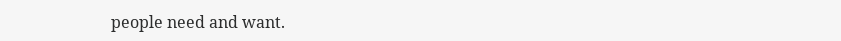people need and want.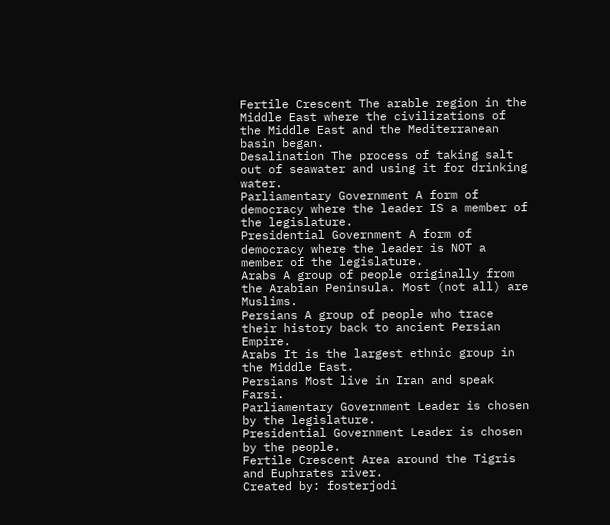Fertile Crescent The arable region in the Middle East where the civilizations of the Middle East and the Mediterranean basin began.
Desalination The process of taking salt out of seawater and using it for drinking water.
Parliamentary Government A form of democracy where the leader IS a member of the legislature.
Presidential Government A form of democracy where the leader is NOT a member of the legislature.
Arabs A group of people originally from the Arabian Peninsula. Most (not all) are Muslims.
Persians A group of people who trace their history back to ancient Persian Empire.
Arabs It is the largest ethnic group in the Middle East.
Persians Most live in Iran and speak Farsi.
Parliamentary Government Leader is chosen by the legislature.
Presidential Government Leader is chosen by the people.
Fertile Crescent Area around the Tigris and Euphrates river.
Created by: fosterjodi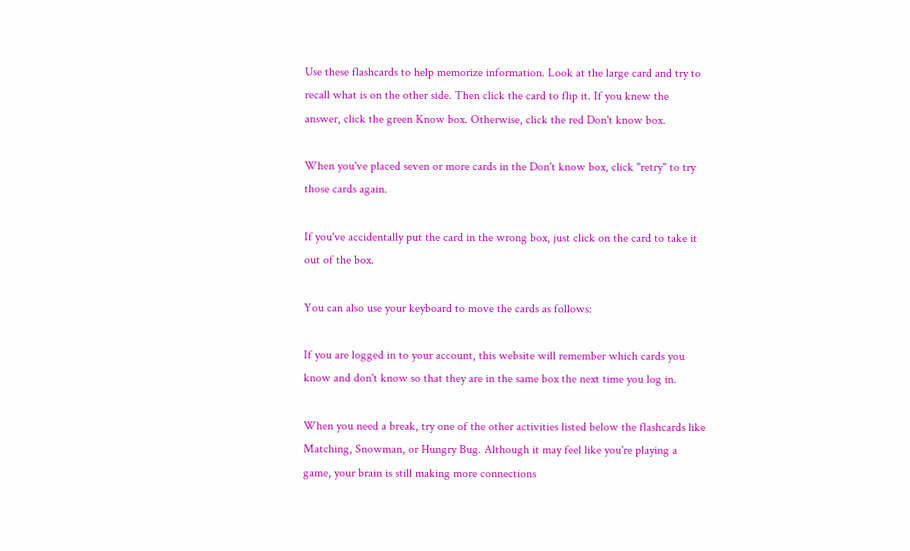Use these flashcards to help memorize information. Look at the large card and try to recall what is on the other side. Then click the card to flip it. If you knew the answer, click the green Know box. Otherwise, click the red Don't know box.

When you've placed seven or more cards in the Don't know box, click "retry" to try those cards again.

If you've accidentally put the card in the wrong box, just click on the card to take it out of the box.

You can also use your keyboard to move the cards as follows:

If you are logged in to your account, this website will remember which cards you know and don't know so that they are in the same box the next time you log in.

When you need a break, try one of the other activities listed below the flashcards like Matching, Snowman, or Hungry Bug. Although it may feel like you're playing a game, your brain is still making more connections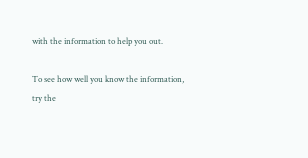with the information to help you out.

To see how well you know the information, try the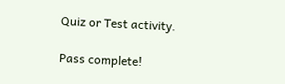Quiz or Test activity.

Pass complete!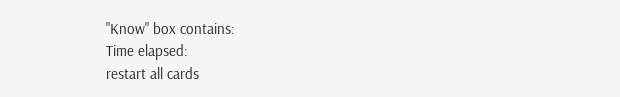"Know" box contains:
Time elapsed:
restart all cards